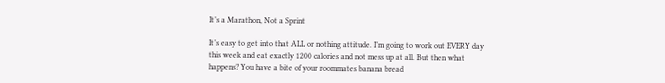It’s a Marathon, Not a Sprint

It’s easy to get into that ALL or nothing attitude. I’m going to work out EVERY day this week and eat exactly 1200 calories and not mess up at all. But then what happens? You have a bite of your roommates banana bread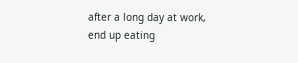after a long day at work, end up eating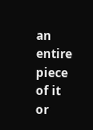an entire piece of it or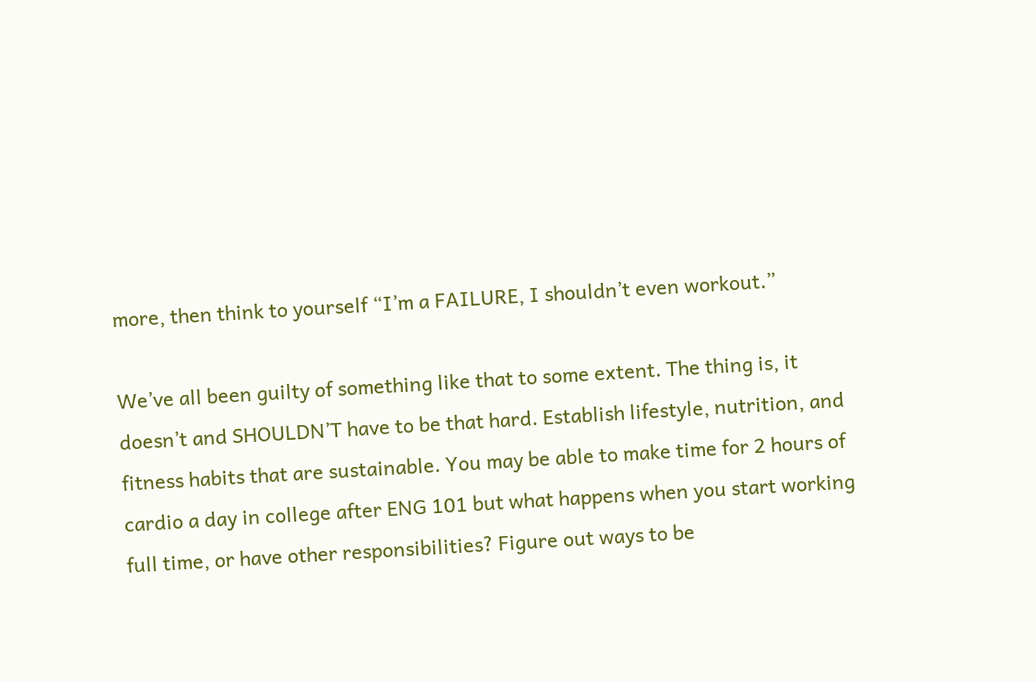more, then think to yourself “I’m a FAILURE, I shouldn’t even workout.”

We’ve all been guilty of something like that to some extent. The thing is, it doesn’t and SHOULDN’T have to be that hard. Establish lifestyle, nutrition, and fitness habits that are sustainable. You may be able to make time for 2 hours of cardio a day in college after ENG 101 but what happens when you start working full time, or have other responsibilities? Figure out ways to be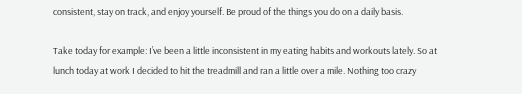consistent, stay on track, and enjoy yourself. Be proud of the things you do on a daily basis.

Take today for example: I’ve been a little inconsistent in my eating habits and workouts lately. So at lunch today at work I decided to hit the treadmill and ran a little over a mile. Nothing too crazy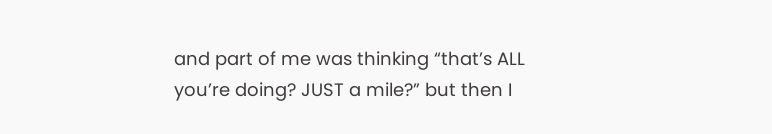and part of me was thinking “that’s ALL you’re doing? JUST a mile?” but then I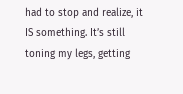had to stop and realize, it IS something. It’s still toning my legs, getting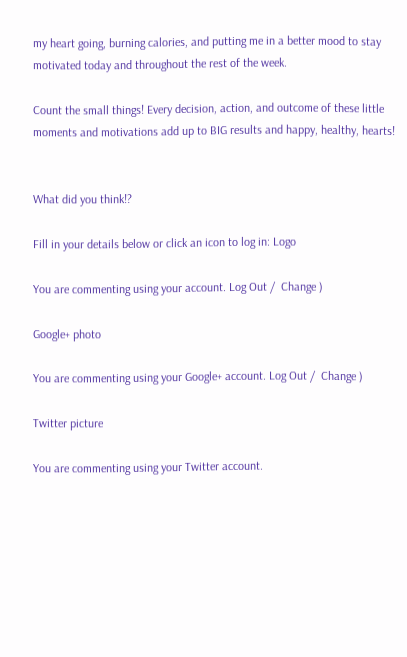my heart going, burning calories, and putting me in a better mood to stay motivated today and throughout the rest of the week.

Count the small things! Every decision, action, and outcome of these little moments and motivations add up to BIG results and happy, healthy, hearts!


What did you think!?

Fill in your details below or click an icon to log in: Logo

You are commenting using your account. Log Out /  Change )

Google+ photo

You are commenting using your Google+ account. Log Out /  Change )

Twitter picture

You are commenting using your Twitter account.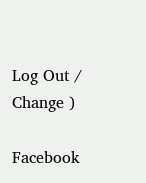Log Out /  Change )

Facebook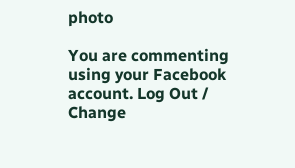photo

You are commenting using your Facebook account. Log Out /  Change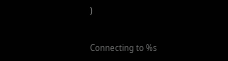)


Connecting to %s